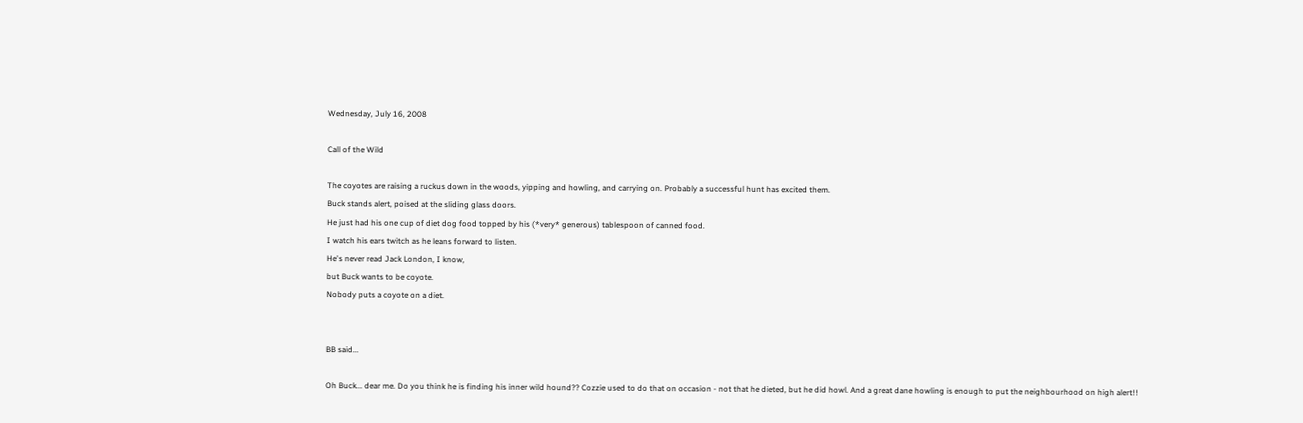Wednesday, July 16, 2008

Call of the Wild

The coyotes are raising a ruckus down in the woods, yipping and howling, and carrying on. Probably a successful hunt has excited them.
Buck stands alert, poised at the sliding glass doors.
He just had his one cup of diet dog food topped by his (*very* generous) tablespoon of canned food.
I watch his ears twitch as he leans forward to listen.
He's never read Jack London, I know,
but Buck wants to be coyote.
Nobody puts a coyote on a diet.


BB said...

Oh Buck... dear me. Do you think he is finding his inner wild hound?? Cozzie used to do that on occasion - not that he dieted, but he did howl. And a great dane howling is enough to put the neighbourhood on high alert!!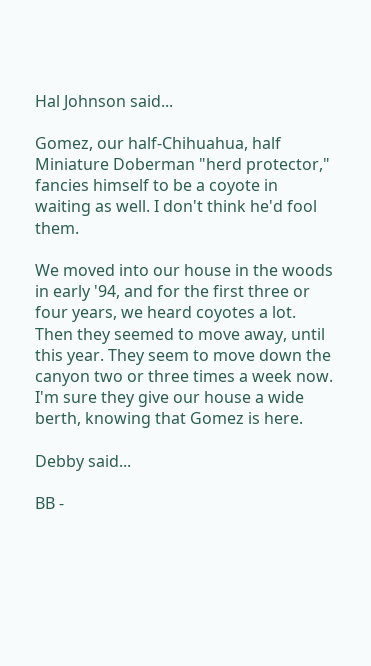Hal Johnson said...

Gomez, our half-Chihuahua, half Miniature Doberman "herd protector," fancies himself to be a coyote in waiting as well. I don't think he'd fool them.

We moved into our house in the woods in early '94, and for the first three or four years, we heard coyotes a lot. Then they seemed to move away, until this year. They seem to move down the canyon two or three times a week now. I'm sure they give our house a wide berth, knowing that Gomez is here.

Debby said...

BB -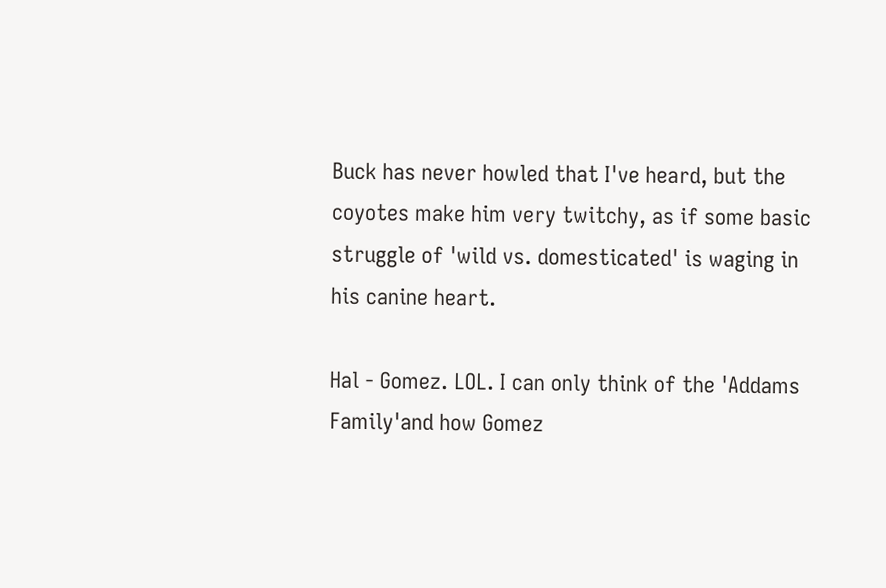Buck has never howled that I've heard, but the coyotes make him very twitchy, as if some basic struggle of 'wild vs. domesticated' is waging in his canine heart.

Hal - Gomez. LOL. I can only think of the 'Addams Family'and how Gomez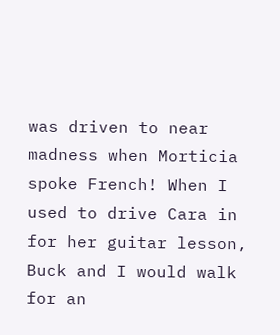was driven to near madness when Morticia spoke French! When I used to drive Cara in for her guitar lesson, Buck and I would walk for an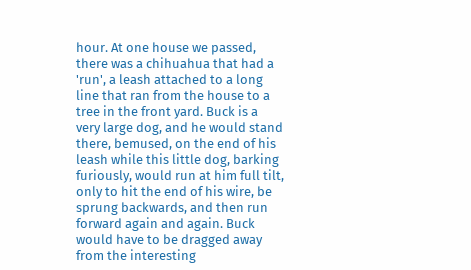hour. At one house we passed, there was a chihuahua that had a 'run', a leash attached to a long line that ran from the house to a tree in the front yard. Buck is a very large dog, and he would stand there, bemused, on the end of his leash while this little dog, barking furiously, would run at him full tilt, only to hit the end of his wire, be sprung backwards, and then run forward again and again. Buck would have to be dragged away from the interesting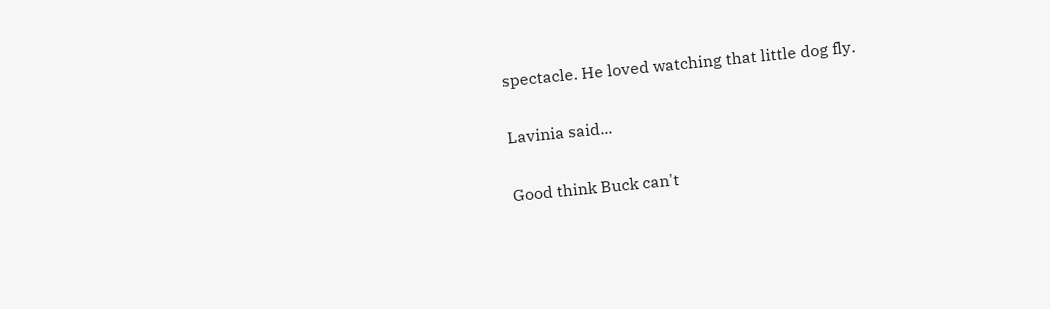spectacle. He loved watching that little dog fly.

Lavinia said...

Good think Buck can't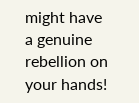might have a genuine rebellion on your hands!